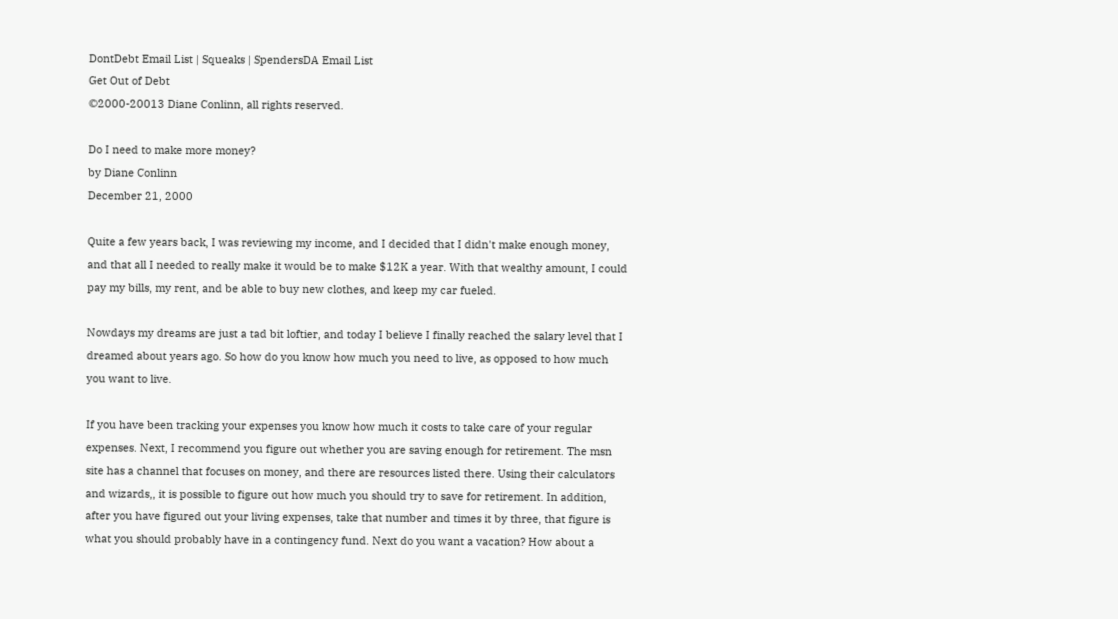DontDebt Email List | Squeaks | SpendersDA Email List
Get Out of Debt
©2000-20013 Diane Conlinn, all rights reserved.

Do I need to make more money?
by Diane Conlinn
December 21, 2000

Quite a few years back, I was reviewing my income, and I decided that I didn't make enough money, and that all I needed to really make it would be to make $12K a year. With that wealthy amount, I could pay my bills, my rent, and be able to buy new clothes, and keep my car fueled.

Nowdays my dreams are just a tad bit loftier, and today I believe I finally reached the salary level that I dreamed about years ago. So how do you know how much you need to live, as opposed to how much you want to live.

If you have been tracking your expenses you know how much it costs to take care of your regular expenses. Next, I recommend you figure out whether you are saving enough for retirement. The msn site has a channel that focuses on money, and there are resources listed there. Using their calculators and wizards,, it is possible to figure out how much you should try to save for retirement. In addition, after you have figured out your living expenses, take that number and times it by three, that figure is what you should probably have in a contingency fund. Next do you want a vacation? How about a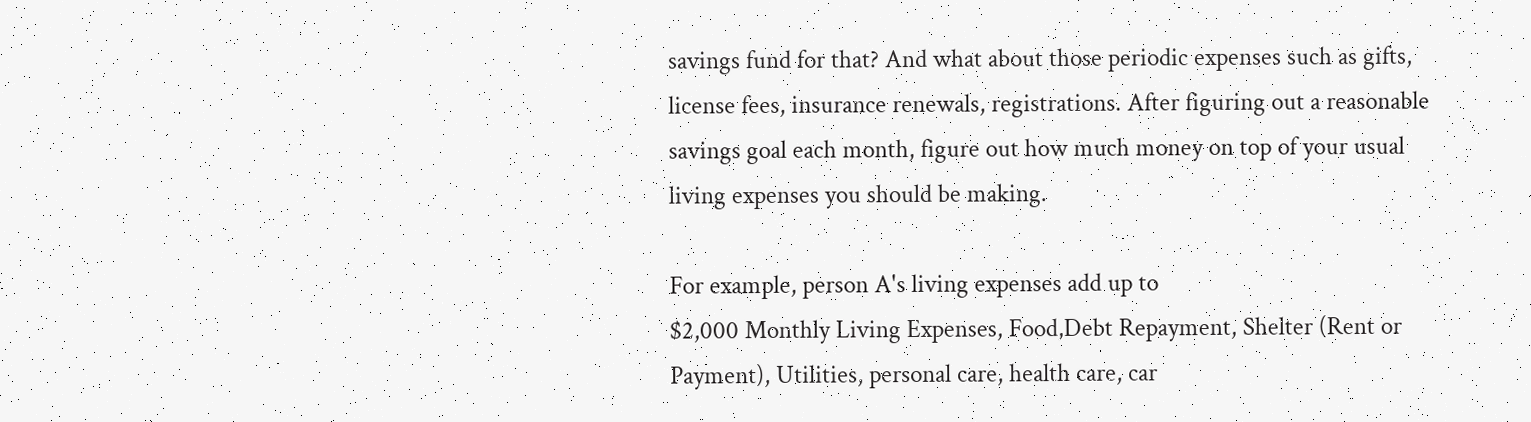savings fund for that? And what about those periodic expenses such as gifts, license fees, insurance renewals, registrations. After figuring out a reasonable savings goal each month, figure out how much money on top of your usual living expenses you should be making.

For example, person A's living expenses add up to
$2,000 Monthly Living Expenses, Food,Debt Repayment, Shelter (Rent or Payment), Utilities, personal care, health care, car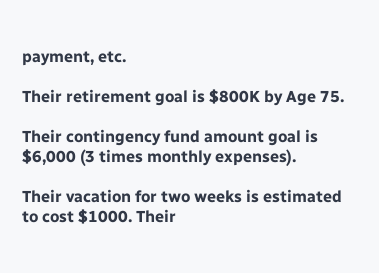payment, etc.

Their retirement goal is $800K by Age 75.

Their contingency fund amount goal is $6,000 (3 times monthly expenses).

Their vacation for two weeks is estimated to cost $1000. Their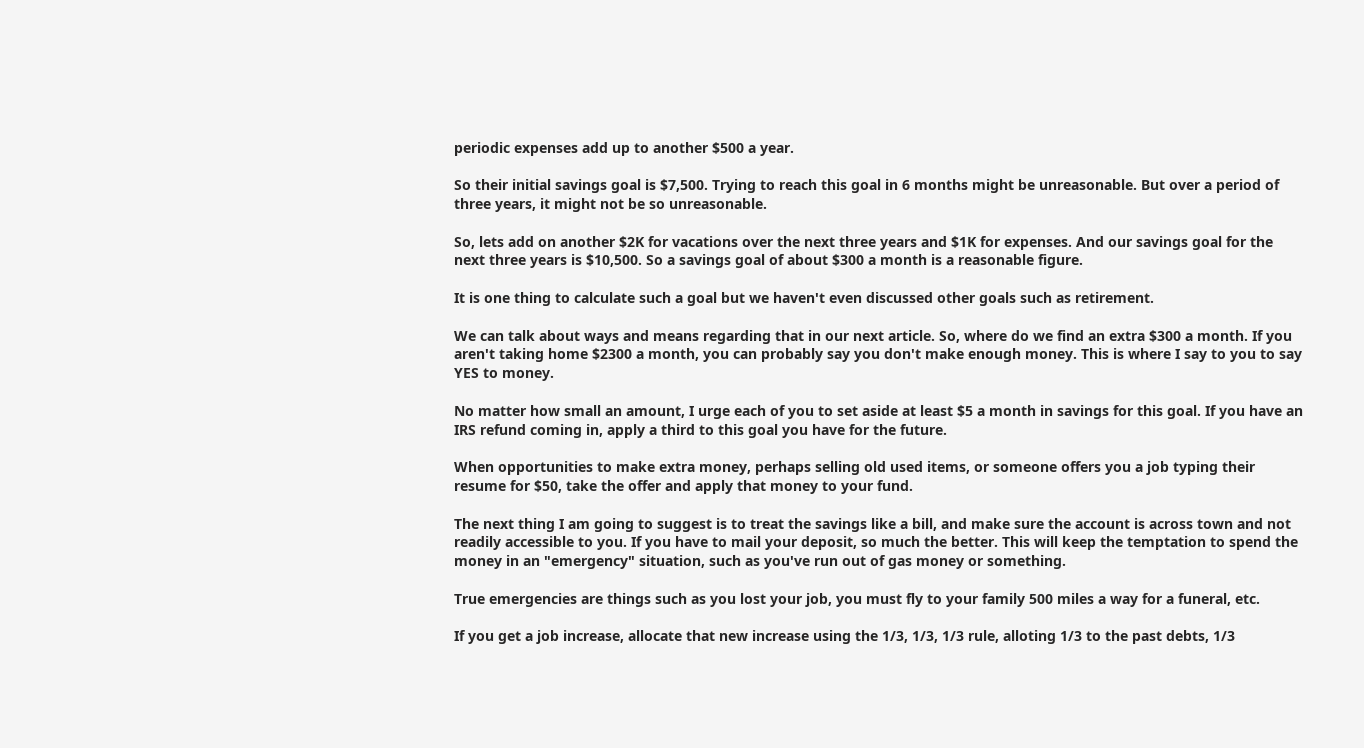periodic expenses add up to another $500 a year.

So their initial savings goal is $7,500. Trying to reach this goal in 6 months might be unreasonable. But over a period of three years, it might not be so unreasonable.

So, lets add on another $2K for vacations over the next three years and $1K for expenses. And our savings goal for the next three years is $10,500. So a savings goal of about $300 a month is a reasonable figure.

It is one thing to calculate such a goal but we haven't even discussed other goals such as retirement.

We can talk about ways and means regarding that in our next article. So, where do we find an extra $300 a month. If you aren't taking home $2300 a month, you can probably say you don't make enough money. This is where I say to you to say YES to money.

No matter how small an amount, I urge each of you to set aside at least $5 a month in savings for this goal. If you have an IRS refund coming in, apply a third to this goal you have for the future.

When opportunities to make extra money, perhaps selling old used items, or someone offers you a job typing their resume for $50, take the offer and apply that money to your fund.

The next thing I am going to suggest is to treat the savings like a bill, and make sure the account is across town and not readily accessible to you. If you have to mail your deposit, so much the better. This will keep the temptation to spend the money in an "emergency" situation, such as you've run out of gas money or something.

True emergencies are things such as you lost your job, you must fly to your family 500 miles a way for a funeral, etc.

If you get a job increase, allocate that new increase using the 1/3, 1/3, 1/3 rule, alloting 1/3 to the past debts, 1/3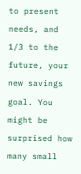to present needs, and 1/3 to the future, your new savings goal. You might be surprised how many small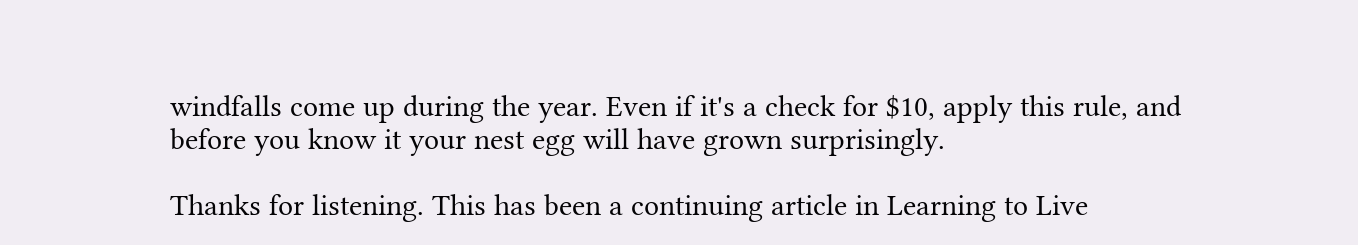windfalls come up during the year. Even if it's a check for $10, apply this rule, and before you know it your nest egg will have grown surprisingly.

Thanks for listening. This has been a continuing article in Learning to Live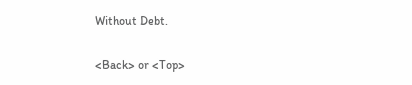Without Debt.

<Back> or <Top>